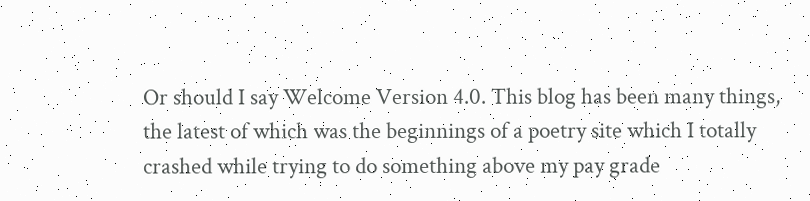Or should I say Welcome Version 4.0. This blog has been many things, the latest of which was the beginnings of a poetry site which I totally crashed while trying to do something above my pay grade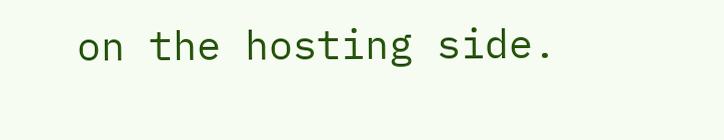on the hosting side.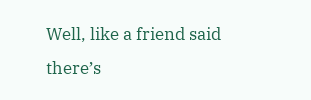Well, like a friend said there’s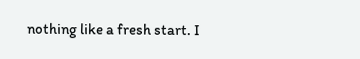nothing like a fresh start. I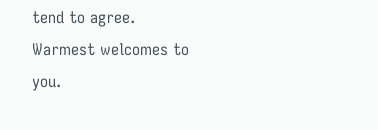tend to agree. Warmest welcomes to you.